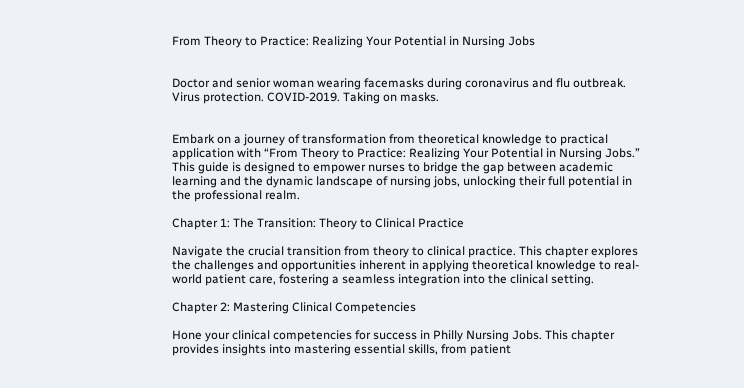From Theory to Practice: Realizing Your Potential in Nursing Jobs


Doctor and senior woman wearing facemasks during coronavirus and flu outbreak. Virus protection. COVID-2019. Taking on masks.


Embark on a journey of transformation from theoretical knowledge to practical application with “From Theory to Practice: Realizing Your Potential in Nursing Jobs.” This guide is designed to empower nurses to bridge the gap between academic learning and the dynamic landscape of nursing jobs, unlocking their full potential in the professional realm.

Chapter 1: The Transition: Theory to Clinical Practice

Navigate the crucial transition from theory to clinical practice. This chapter explores the challenges and opportunities inherent in applying theoretical knowledge to real-world patient care, fostering a seamless integration into the clinical setting.

Chapter 2: Mastering Clinical Competencies

Hone your clinical competencies for success in Philly Nursing Jobs. This chapter provides insights into mastering essential skills, from patient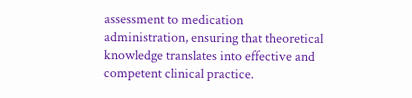assessment to medication administration, ensuring that theoretical knowledge translates into effective and competent clinical practice.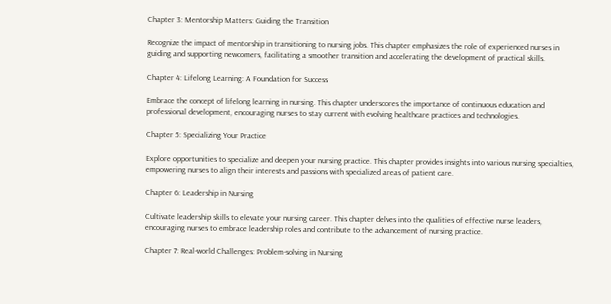Chapter 3: Mentorship Matters: Guiding the Transition

Recognize the impact of mentorship in transitioning to nursing jobs. This chapter emphasizes the role of experienced nurses in guiding and supporting newcomers, facilitating a smoother transition and accelerating the development of practical skills.

Chapter 4: Lifelong Learning: A Foundation for Success

Embrace the concept of lifelong learning in nursing. This chapter underscores the importance of continuous education and professional development, encouraging nurses to stay current with evolving healthcare practices and technologies.

Chapter 5: Specializing Your Practice

Explore opportunities to specialize and deepen your nursing practice. This chapter provides insights into various nursing specialties, empowering nurses to align their interests and passions with specialized areas of patient care.

Chapter 6: Leadership in Nursing

Cultivate leadership skills to elevate your nursing career. This chapter delves into the qualities of effective nurse leaders, encouraging nurses to embrace leadership roles and contribute to the advancement of nursing practice.

Chapter 7: Real-world Challenges: Problem-solving in Nursing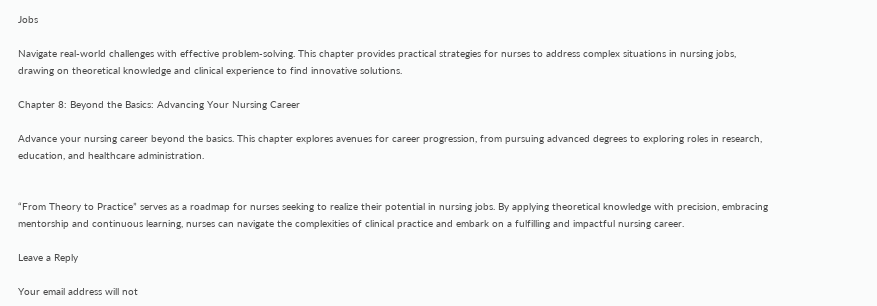Jobs

Navigate real-world challenges with effective problem-solving. This chapter provides practical strategies for nurses to address complex situations in nursing jobs, drawing on theoretical knowledge and clinical experience to find innovative solutions.

Chapter 8: Beyond the Basics: Advancing Your Nursing Career

Advance your nursing career beyond the basics. This chapter explores avenues for career progression, from pursuing advanced degrees to exploring roles in research, education, and healthcare administration.


“From Theory to Practice” serves as a roadmap for nurses seeking to realize their potential in nursing jobs. By applying theoretical knowledge with precision, embracing mentorship and continuous learning, nurses can navigate the complexities of clinical practice and embark on a fulfilling and impactful nursing career.

Leave a Reply

Your email address will not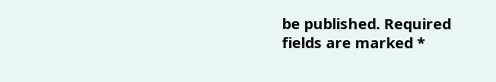be published. Required fields are marked *